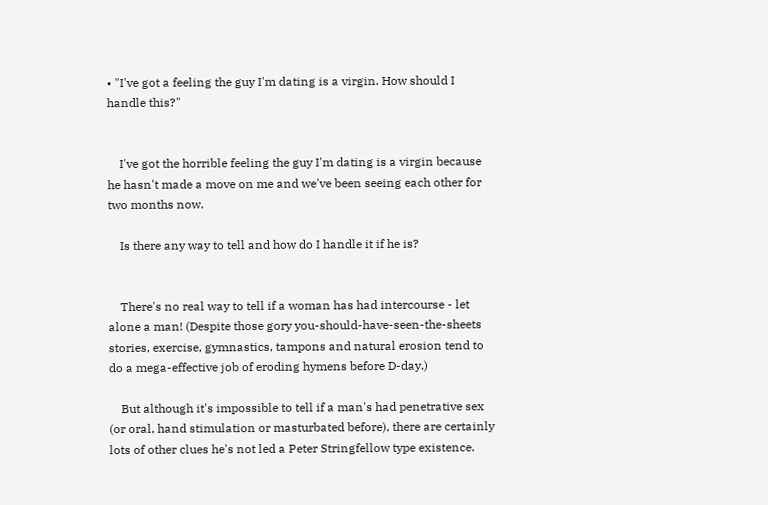• "I've got a feeling the guy I'm dating is a virgin. How should I handle this?"


    I've got the horrible feeling the guy I'm dating is a virgin because he hasn't made a move on me and we've been seeing each other for two months now.

    Is there any way to tell and how do I handle it if he is?


    There's no real way to tell if a woman has had intercourse - let alone a man! (Despite those gory you-should-have-seen-the-sheets stories, exercise, gymnastics, tampons and natural erosion tend to do a mega-effective job of eroding hymens before D-day.)

    But although it's impossible to tell if a man's had penetrative sex (or oral, hand stimulation or masturbated before), there are certainly lots of other clues he's not led a Peter Stringfellow type existence.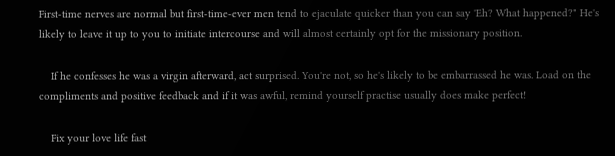First-time nerves are normal but first-time-ever men tend to ejaculate quicker than you can say 'Eh? What happened?" He's likely to leave it up to you to initiate intercourse and will almost certainly opt for the missionary position.

    If he confesses he was a virgin afterward, act surprised. You're not, so he's likely to be embarrassed he was. Load on the compliments and positive feedback and if it was awful, remind yourself practise usually does make perfect!

    Fix your love life fast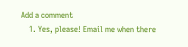Add a comment
    1. Yes, please! Email me when there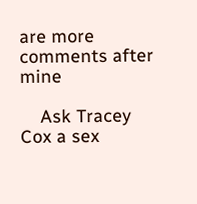are more comments after mine

    Ask Tracey Cox a sex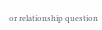or relationship question